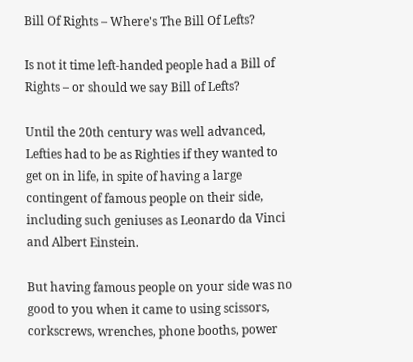Bill Of Rights – Where's The Bill Of Lefts?

Is not it time left-handed people had a Bill of Rights – or should we say Bill of Lefts?

Until the 20th century was well advanced, Lefties had to be as Righties if they wanted to get on in life, in spite of having a large contingent of famous people on their side, including such geniuses as Leonardo da Vinci and Albert Einstein.

But having famous people on your side was no good to you when it came to using scissors, corkscrews, wrenches, phone booths, power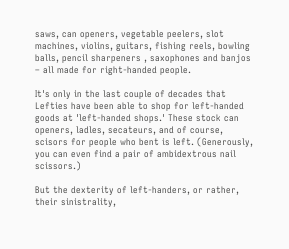saws, can openers, vegetable peelers, slot machines, violins, guitars, fishing reels, bowling balls, pencil sharpeners , saxophones and banjos – all made for right-handed people.

It's only in the last couple of decades that Lefties have been able to shop for left-handed goods at 'left-handed shops.' These stock can openers, ladles, secateurs, and of course, scisors for people who bent is left. (Generously, you can even find a pair of ambidextrous nail scissors.)

But the dexterity of left-handers, or rather, their sinistrality,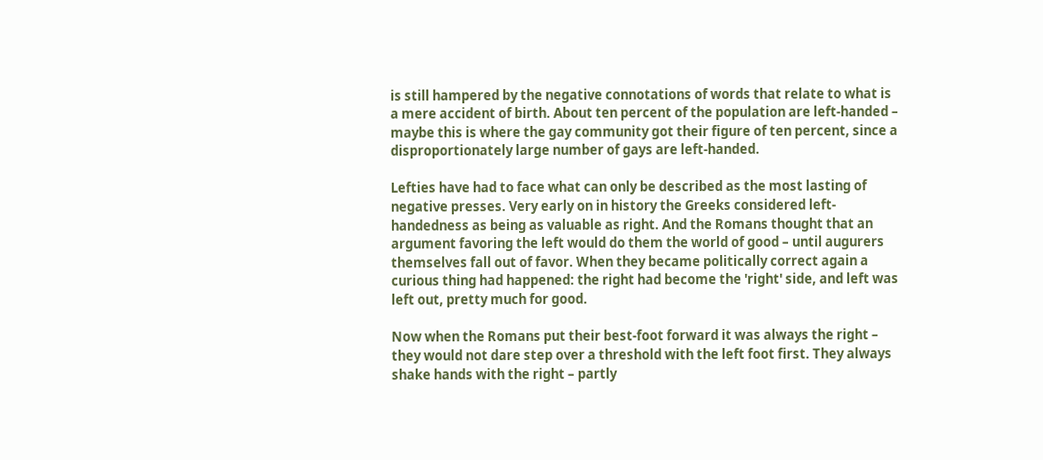is still hampered by the negative connotations of words that relate to what is a mere accident of birth. About ten percent of the population are left-handed – maybe this is where the gay community got their figure of ten percent, since a disproportionately large number of gays are left-handed.

Lefties have had to face what can only be described as the most lasting of negative presses. Very early on in history the Greeks considered left-handedness as being as valuable as right. And the Romans thought that an argument favoring the left would do them the world of good – until augurers themselves fall out of favor. When they became politically correct again a curious thing had happened: the right had become the 'right' side, and left was left out, pretty much for good.

Now when the Romans put their best-foot forward it was always the right – they would not dare step over a threshold with the left foot first. They always shake hands with the right – partly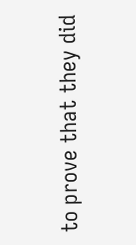to prove that they did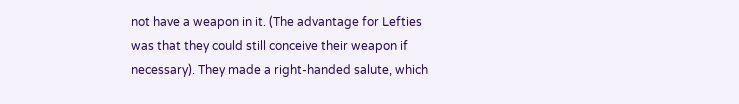not have a weapon in it. (The advantage for Lefties was that they could still conceive their weapon if necessary). They made a right-handed salute, which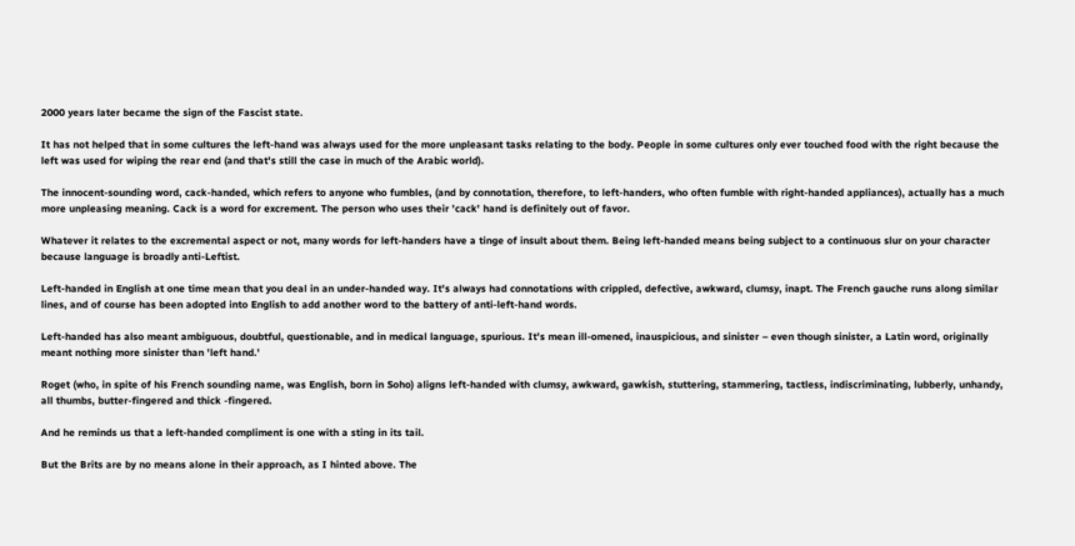2000 years later became the sign of the Fascist state.

It has not helped that in some cultures the left-hand was always used for the more unpleasant tasks relating to the body. People in some cultures only ever touched food with the right because the left was used for wiping the rear end (and that's still the case in much of the Arabic world).

The innocent-sounding word, cack-handed, which refers to anyone who fumbles, (and by connotation, therefore, to left-handers, who often fumble with right-handed appliances), actually has a much more unpleasing meaning. Cack is a word for excrement. The person who uses their 'cack' hand is definitely out of favor.

Whatever it relates to the excremental aspect or not, many words for left-handers have a tinge of insult about them. Being left-handed means being subject to a continuous slur on your character because language is broadly anti-Leftist.

Left-handed in English at one time mean that you deal in an under-handed way. It's always had connotations with crippled, defective, awkward, clumsy, inapt. The French gauche runs along similar lines, and of course has been adopted into English to add another word to the battery of anti-left-hand words.

Left-handed has also meant ambiguous, doubtful, questionable, and in medical language, spurious. It's mean ill-omened, inauspicious, and sinister – even though sinister, a Latin word, originally meant nothing more sinister than 'left hand.'

Roget (who, in spite of his French sounding name, was English, born in Soho) aligns left-handed with clumsy, awkward, gawkish, stuttering, stammering, tactless, indiscriminating, lubberly, unhandy, all thumbs, butter-fingered and thick -fingered.

And he reminds us that a left-handed compliment is one with a sting in its tail.

But the Brits are by no means alone in their approach, as I hinted above. The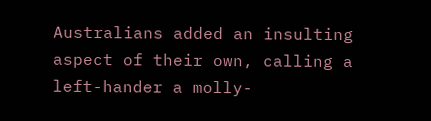Australians added an insulting aspect of their own, calling a left-hander a molly-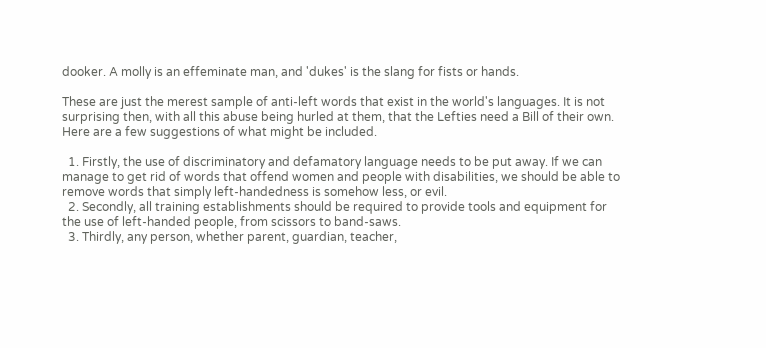dooker. A molly is an effeminate man, and 'dukes' is the slang for fists or hands.

These are just the merest sample of anti-left words that exist in the world's languages. It is not surprising then, with all this abuse being hurled at them, that the Lefties need a Bill of their own. Here are a few suggestions of what might be included.

  1. Firstly, the use of discriminatory and defamatory language needs to be put away. If we can manage to get rid of words that offend women and people with disabilities, we should be able to remove words that simply left-handedness is somehow less, or evil.
  2. Secondly, all training establishments should be required to provide tools and equipment for the use of left-handed people, from scissors to band-saws.
  3. Thirdly, any person, whether parent, guardian, teacher,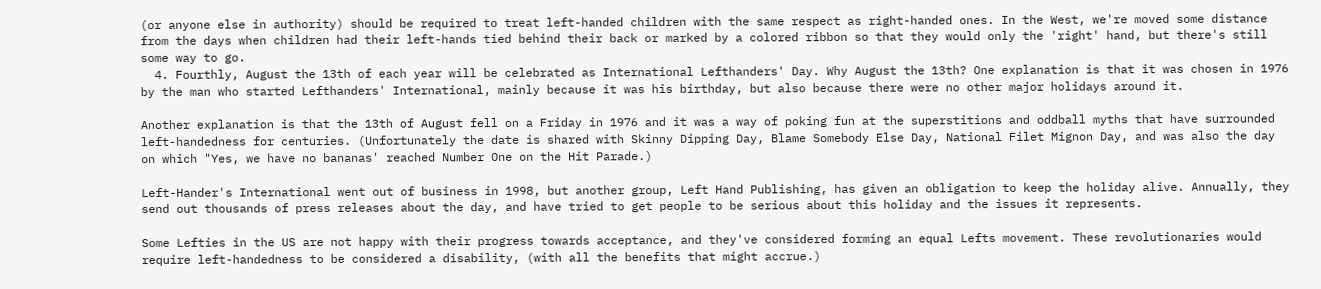(or anyone else in authority) should be required to treat left-handed children with the same respect as right-handed ones. In the West, we're moved some distance from the days when children had their left-hands tied behind their back or marked by a colored ribbon so that they would only the 'right' hand, but there's still some way to go.
  4. Fourthly, August the 13th of each year will be celebrated as International Lefthanders' Day. Why August the 13th? One explanation is that it was chosen in 1976 by the man who started Lefthanders' International, mainly because it was his birthday, but also because there were no other major holidays around it.

Another explanation is that the 13th of August fell on a Friday in 1976 and it was a way of poking fun at the superstitions and oddball myths that have surrounded left-handedness for centuries. (Unfortunately the date is shared with Skinny Dipping Day, Blame Somebody Else Day, National Filet Mignon Day, and was also the day on which "Yes, we have no bananas' reached Number One on the Hit Parade.)

Left-Hander's International went out of business in 1998, but another group, Left Hand Publishing, has given an obligation to keep the holiday alive. Annually, they send out thousands of press releases about the day, and have tried to get people to be serious about this holiday and the issues it represents.

Some Lefties in the US are not happy with their progress towards acceptance, and they've considered forming an equal Lefts movement. These revolutionaries would require left-handedness to be considered a disability, (with all the benefits that might accrue.)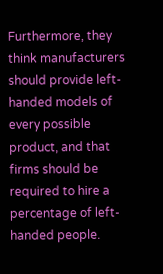Furthermore, they think manufacturers should provide left-handed models of every possible product, and that firms should be required to hire a percentage of left-handed people.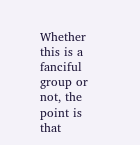Whether this is a fanciful group or not, the point is that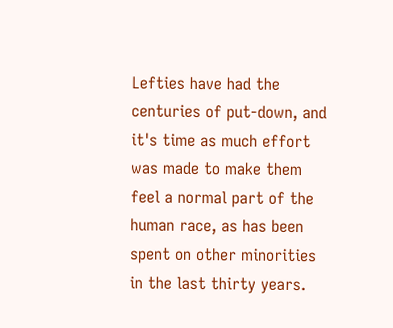Lefties have had the centuries of put-down, and it's time as much effort was made to make them feel a normal part of the human race, as has been spent on other minorities in the last thirty years.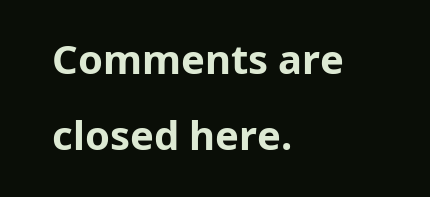Comments are closed here.